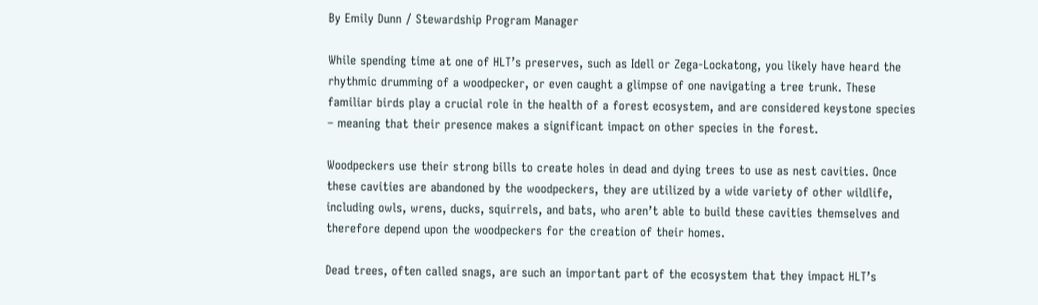By Emily Dunn / Stewardship Program Manager

While spending time at one of HLT’s preserves, such as Idell or Zega-Lockatong, you likely have heard the rhythmic drumming of a woodpecker, or even caught a glimpse of one navigating a tree trunk. These familiar birds play a crucial role in the health of a forest ecosystem, and are considered keystone species – meaning that their presence makes a significant impact on other species in the forest.

Woodpeckers use their strong bills to create holes in dead and dying trees to use as nest cavities. Once these cavities are abandoned by the woodpeckers, they are utilized by a wide variety of other wildlife, including owls, wrens, ducks, squirrels, and bats, who aren’t able to build these cavities themselves and therefore depend upon the woodpeckers for the creation of their homes.

Dead trees, often called snags, are such an important part of the ecosystem that they impact HLT’s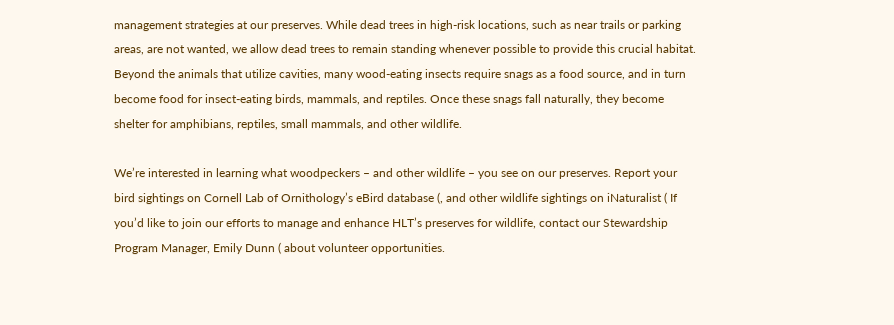management strategies at our preserves. While dead trees in high-risk locations, such as near trails or parking areas, are not wanted, we allow dead trees to remain standing whenever possible to provide this crucial habitat. Beyond the animals that utilize cavities, many wood-eating insects require snags as a food source, and in turn become food for insect-eating birds, mammals, and reptiles. Once these snags fall naturally, they become shelter for amphibians, reptiles, small mammals, and other wildlife.

We’re interested in learning what woodpeckers – and other wildlife – you see on our preserves. Report your bird sightings on Cornell Lab of Ornithology’s eBird database (, and other wildlife sightings on iNaturalist ( If you’d like to join our efforts to manage and enhance HLT’s preserves for wildlife, contact our Stewardship Program Manager, Emily Dunn ( about volunteer opportunities.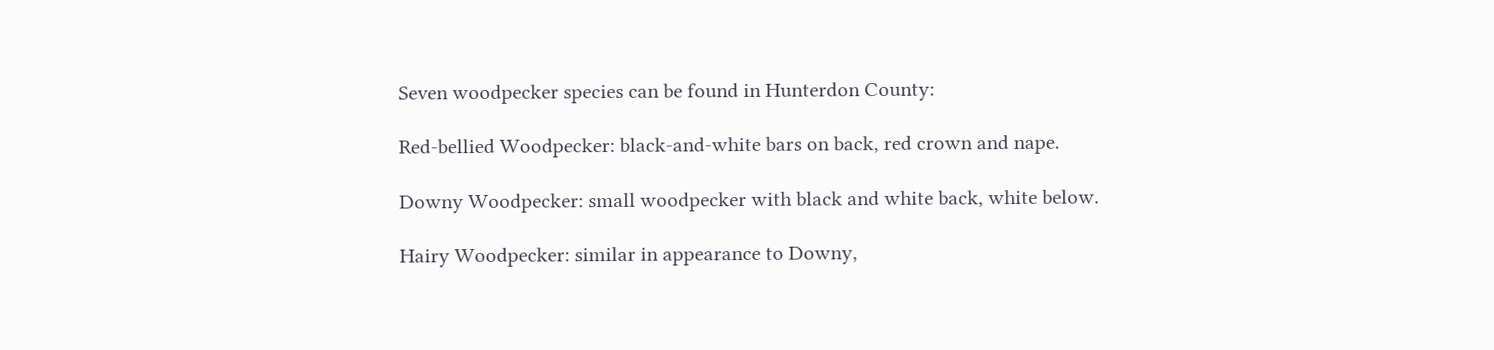Seven woodpecker species can be found in Hunterdon County:

Red-bellied Woodpecker: black-and-white bars on back, red crown and nape.

Downy Woodpecker: small woodpecker with black and white back, white below.

Hairy Woodpecker: similar in appearance to Downy,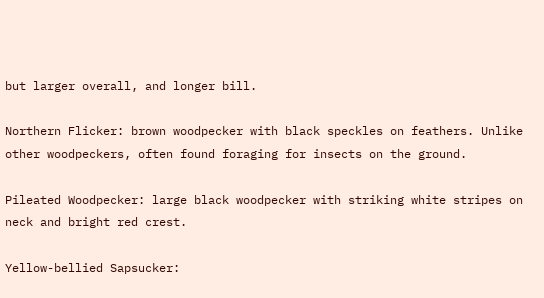but larger overall, and longer bill.

Northern Flicker: brown woodpecker with black speckles on feathers. Unlike other woodpeckers, often found foraging for insects on the ground.

Pileated Woodpecker: large black woodpecker with striking white stripes on neck and bright red crest.

Yellow-bellied Sapsucker: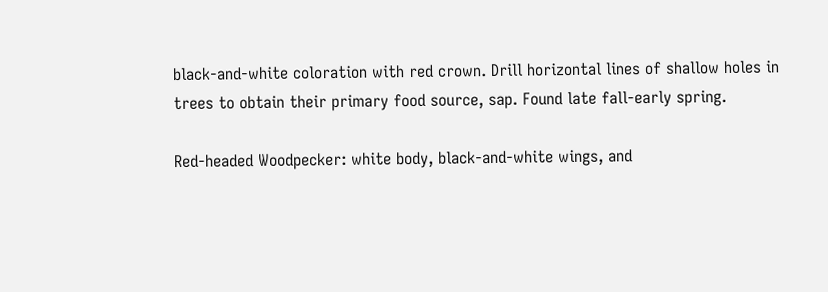black-and-white coloration with red crown. Drill horizontal lines of shallow holes in trees to obtain their primary food source, sap. Found late fall-early spring.

Red-headed Woodpecker: white body, black-and-white wings, and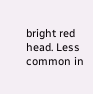bright red head. Less common in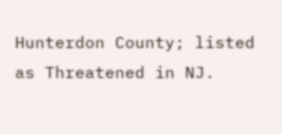Hunterdon County; listed as Threatened in NJ.